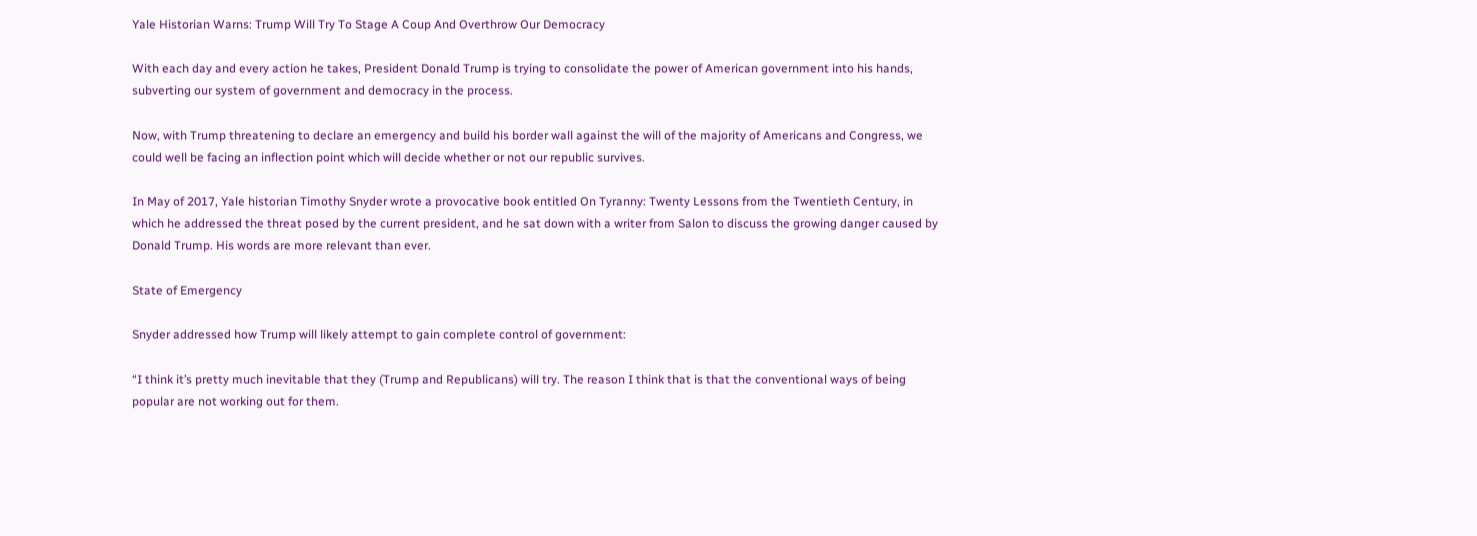Yale Historian Warns: Trump Will Try To Stage A Coup And Overthrow Our Democracy

With each day and every action he takes, President Donald Trump is trying to consolidate the power of American government into his hands, subverting our system of government and democracy in the process.

Now, with Trump threatening to declare an emergency and build his border wall against the will of the majority of Americans and Congress, we could well be facing an inflection point which will decide whether or not our republic survives.

In May of 2017, Yale historian Timothy Snyder wrote a provocative book entitled On Tyranny: Twenty Lessons from the Twentieth Century, in which he addressed the threat posed by the current president, and he sat down with a writer from Salon to discuss the growing danger caused by Donald Trump. His words are more relevant than ever.

State of Emergency

Snyder addressed how Trump will likely attempt to gain complete control of government:

“I think it’s pretty much inevitable that they (Trump and Republicans) will try. The reason I think that is that the conventional ways of being popular are not working out for them.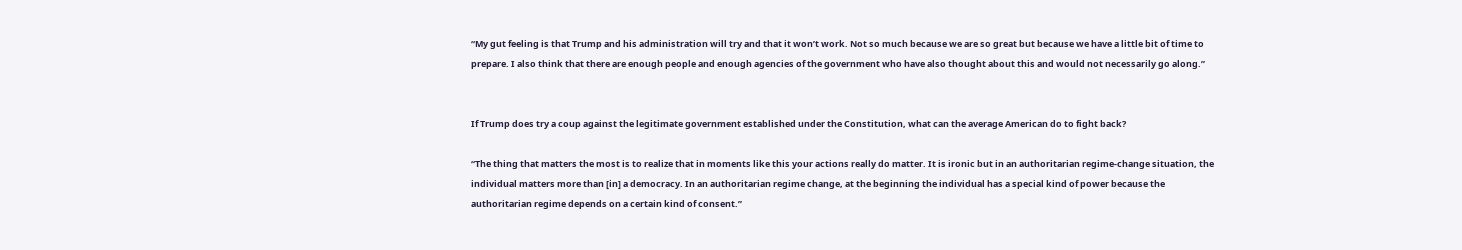“My gut feeling is that Trump and his administration will try and that it won’t work. Not so much because we are so great but because we have a little bit of time to prepare. I also think that there are enough people and enough agencies of the government who have also thought about this and would not necessarily go along.”


If Trump does try a coup against the legitimate government established under the Constitution, what can the average American do to fight back?

“The thing that matters the most is to realize that in moments like this your actions really do matter. It is ironic but in an authoritarian regime-change situation, the individual matters more than [in] a democracy. In an authoritarian regime change, at the beginning the individual has a special kind of power because the authoritarian regime depends on a certain kind of consent.”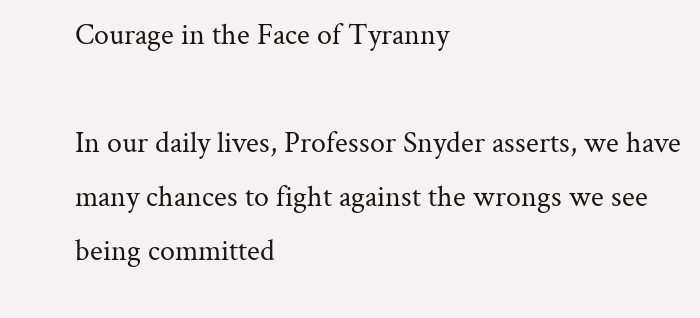Courage in the Face of Tyranny

In our daily lives, Professor Snyder asserts, we have many chances to fight against the wrongs we see being committed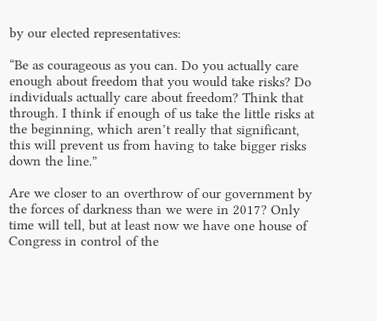by our elected representatives:

“Be as courageous as you can. Do you actually care enough about freedom that you would take risks? Do individuals actually care about freedom? Think that through. I think if enough of us take the little risks at the beginning, which aren’t really that significant, this will prevent us from having to take bigger risks down the line.”

Are we closer to an overthrow of our government by the forces of darkness than we were in 2017? Only time will tell, but at least now we have one house of Congress in control of the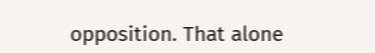opposition. That alone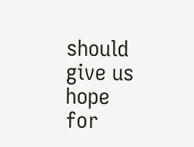should give us hope for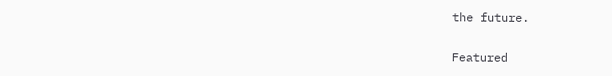the future.

Featured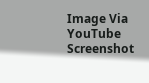Image Via YouTube Screenshot